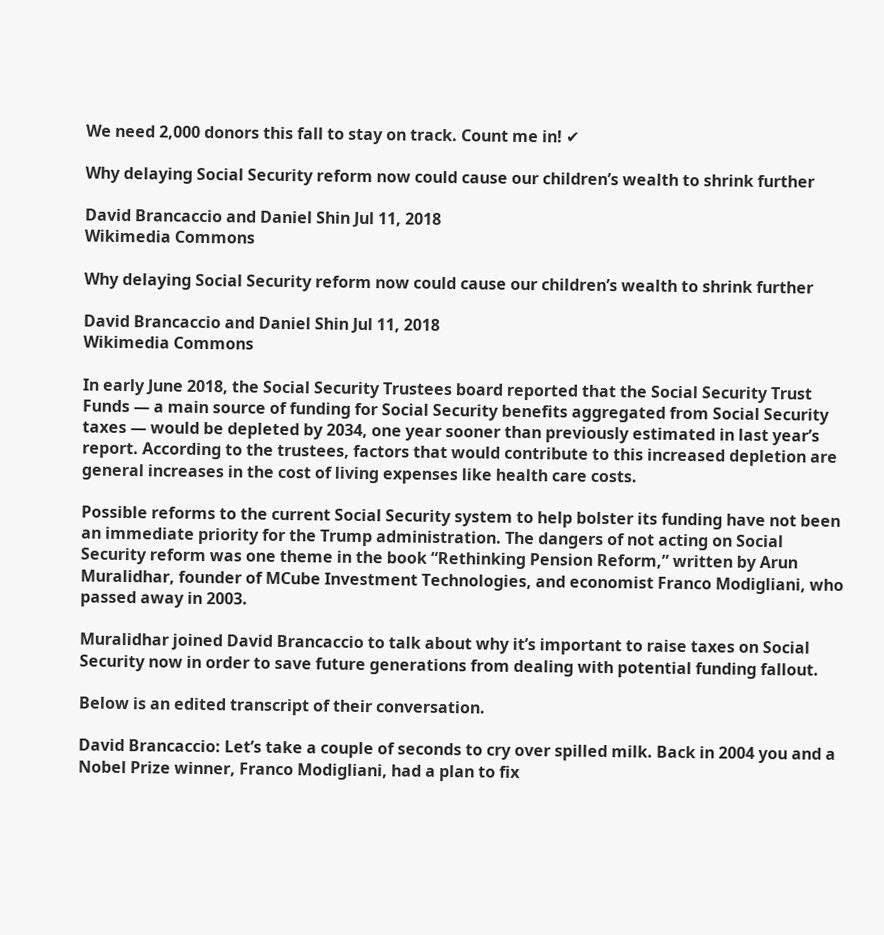We need 2,000 donors this fall to stay on track. Count me in! ✔

Why delaying Social Security reform now could cause our children’s wealth to shrink further

David Brancaccio and Daniel Shin Jul 11, 2018
Wikimedia Commons

Why delaying Social Security reform now could cause our children’s wealth to shrink further

David Brancaccio and Daniel Shin Jul 11, 2018
Wikimedia Commons

In early June 2018, the Social Security Trustees board reported that the Social Security Trust Funds — a main source of funding for Social Security benefits aggregated from Social Security taxes — would be depleted by 2034, one year sooner than previously estimated in last year’s report. According to the trustees, factors that would contribute to this increased depletion are general increases in the cost of living expenses like health care costs.

Possible reforms to the current Social Security system to help bolster its funding have not been an immediate priority for the Trump administration. The dangers of not acting on Social Security reform was one theme in the book “Rethinking Pension Reform,” written by Arun Muralidhar, founder of MCube Investment Technologies, and economist Franco Modigliani, who passed away in 2003.

Muralidhar joined David Brancaccio to talk about why it’s important to raise taxes on Social Security now in order to save future generations from dealing with potential funding fallout.

Below is an edited transcript of their conversation.

David Brancaccio: Let’s take a couple of seconds to cry over spilled milk. Back in 2004 you and a Nobel Prize winner, Franco Modigliani, had a plan to fix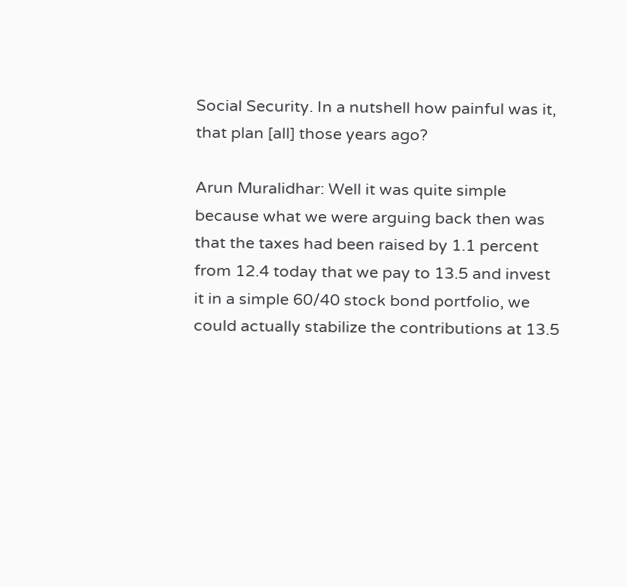Social Security. In a nutshell how painful was it, that plan [all] those years ago?

Arun Muralidhar: Well it was quite simple because what we were arguing back then was that the taxes had been raised by 1.1 percent from 12.4 today that we pay to 13.5 and invest it in a simple 60/40 stock bond portfolio, we could actually stabilize the contributions at 13.5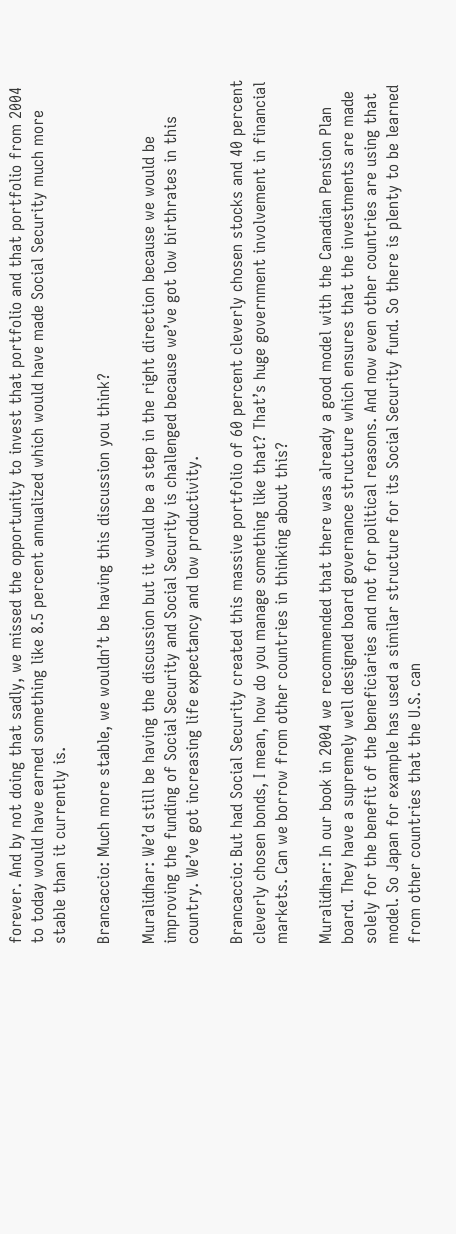forever. And by not doing that sadly, we missed the opportunity to invest that portfolio and that portfolio from 2004 to today would have earned something like 8.5 percent annualized which would have made Social Security much more stable than it currently is.

Brancaccio: Much more stable, we wouldn’t be having this discussion you think?

Muralidhar: We’d still be having the discussion but it would be a step in the right direction because we would be improving the funding of Social Security and Social Security is challenged because we’ve got low birthrates in this country. We’ve got increasing life expectancy and low productivity.

Brancaccio: But had Social Security created this massive portfolio of 60 percent cleverly chosen stocks and 40 percent cleverly chosen bonds, I mean, how do you manage something like that? That’s huge government involvement in financial markets. Can we borrow from other countries in thinking about this?

Muralidhar: In our book in 2004 we recommended that there was already a good model with the Canadian Pension Plan board. They have a supremely well designed board governance structure which ensures that the investments are made solely for the benefit of the beneficiaries and not for political reasons. And now even other countries are using that model. So Japan for example has used a similar structure for its Social Security fund. So there is plenty to be learned from other countries that the U.S. can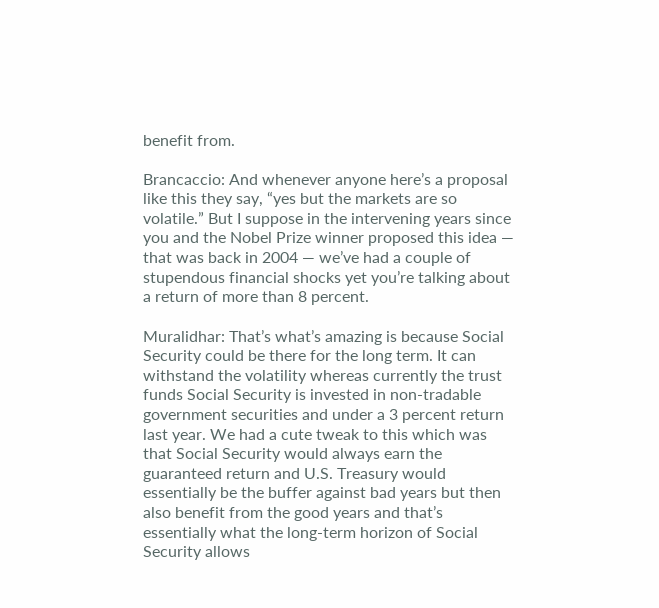benefit from.

Brancaccio: And whenever anyone here’s a proposal like this they say, “yes but the markets are so volatile.” But I suppose in the intervening years since you and the Nobel Prize winner proposed this idea — that was back in 2004 — we’ve had a couple of stupendous financial shocks yet you’re talking about a return of more than 8 percent.

Muralidhar: That’s what’s amazing is because Social Security could be there for the long term. It can withstand the volatility whereas currently the trust funds Social Security is invested in non-tradable government securities and under a 3 percent return last year. We had a cute tweak to this which was that Social Security would always earn the guaranteed return and U.S. Treasury would essentially be the buffer against bad years but then also benefit from the good years and that’s essentially what the long-term horizon of Social Security allows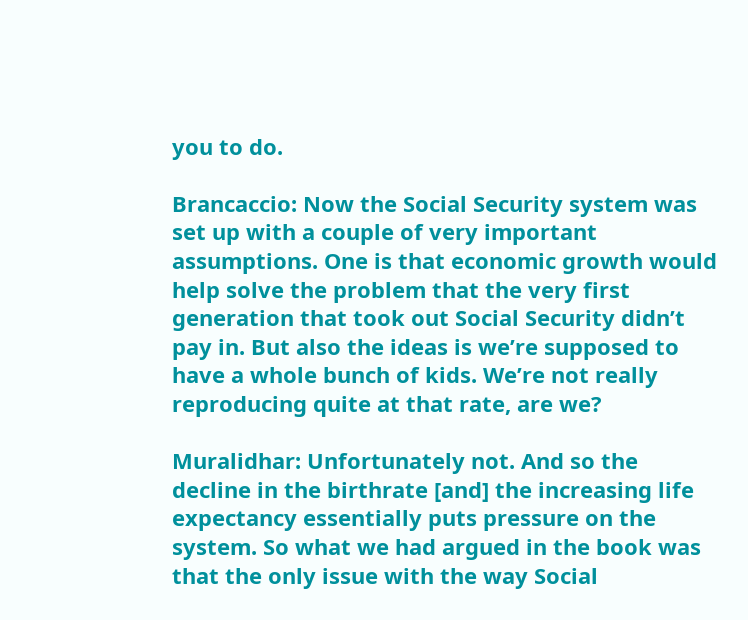you to do.

Brancaccio: Now the Social Security system was set up with a couple of very important assumptions. One is that economic growth would help solve the problem that the very first generation that took out Social Security didn’t pay in. But also the ideas is we’re supposed to have a whole bunch of kids. We’re not really reproducing quite at that rate, are we?

Muralidhar: Unfortunately not. And so the decline in the birthrate [and] the increasing life expectancy essentially puts pressure on the system. So what we had argued in the book was that the only issue with the way Social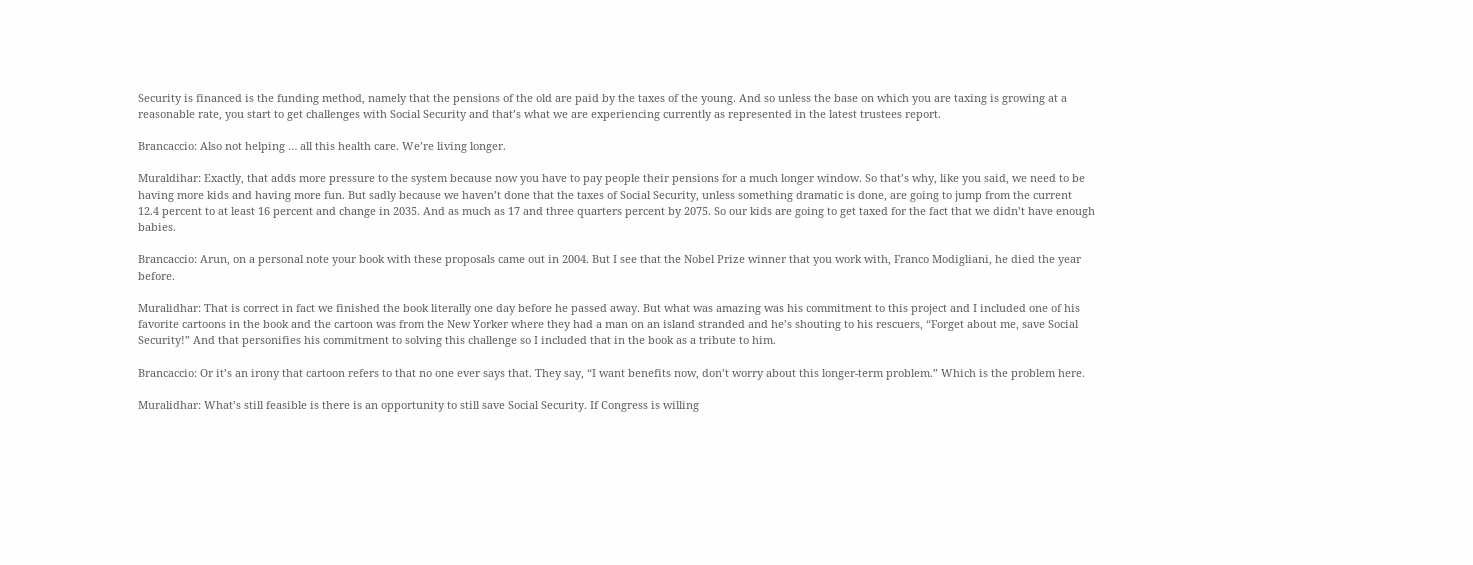Security is financed is the funding method, namely that the pensions of the old are paid by the taxes of the young. And so unless the base on which you are taxing is growing at a reasonable rate, you start to get challenges with Social Security and that’s what we are experiencing currently as represented in the latest trustees report.

Brancaccio: Also not helping … all this health care. We’re living longer.

Muraldihar: Exactly, that adds more pressure to the system because now you have to pay people their pensions for a much longer window. So that’s why, like you said, we need to be having more kids and having more fun. But sadly because we haven’t done that the taxes of Social Security, unless something dramatic is done, are going to jump from the current 12.4 percent to at least 16 percent and change in 2035. And as much as 17 and three quarters percent by 2075. So our kids are going to get taxed for the fact that we didn’t have enough babies.

Brancaccio: Arun, on a personal note your book with these proposals came out in 2004. But I see that the Nobel Prize winner that you work with, Franco Modigliani, he died the year before.

Muralidhar: That is correct in fact we finished the book literally one day before he passed away. But what was amazing was his commitment to this project and I included one of his favorite cartoons in the book and the cartoon was from the New Yorker where they had a man on an island stranded and he’s shouting to his rescuers, “Forget about me, save Social Security!” And that personifies his commitment to solving this challenge so I included that in the book as a tribute to him.

Brancaccio: Or it’s an irony that cartoon refers to that no one ever says that. They say, “I want benefits now, don’t worry about this longer-term problem.” Which is the problem here.

Muralidhar: What’s still feasible is there is an opportunity to still save Social Security. If Congress is willing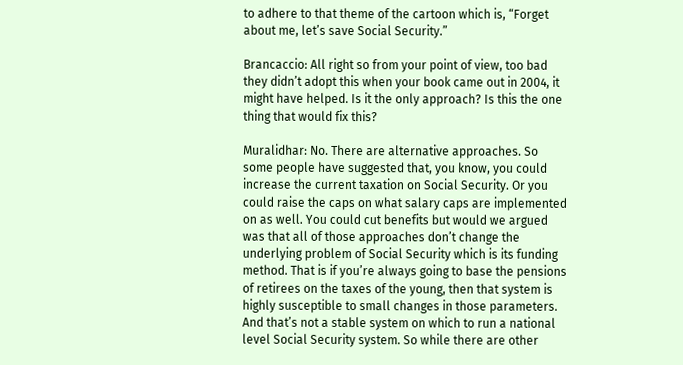to adhere to that theme of the cartoon which is, “Forget about me, let’s save Social Security.”

Brancaccio: All right so from your point of view, too bad they didn’t adopt this when your book came out in 2004, it might have helped. Is it the only approach? Is this the one thing that would fix this?

Muralidhar: No. There are alternative approaches. So some people have suggested that, you know, you could increase the current taxation on Social Security. Or you could raise the caps on what salary caps are implemented on as well. You could cut benefits but would we argued was that all of those approaches don’t change the underlying problem of Social Security which is its funding method. That is if you’re always going to base the pensions of retirees on the taxes of the young, then that system is highly susceptible to small changes in those parameters. And that’s not a stable system on which to run a national level Social Security system. So while there are other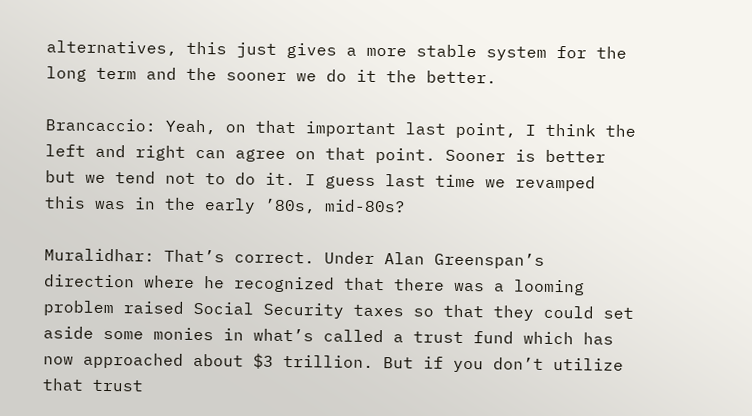alternatives, this just gives a more stable system for the long term and the sooner we do it the better.

Brancaccio: Yeah, on that important last point, I think the left and right can agree on that point. Sooner is better but we tend not to do it. I guess last time we revamped this was in the early ’80s, mid-80s?

Muralidhar: That’s correct. Under Alan Greenspan’s direction where he recognized that there was a looming problem raised Social Security taxes so that they could set aside some monies in what’s called a trust fund which has now approached about $3 trillion. But if you don’t utilize that trust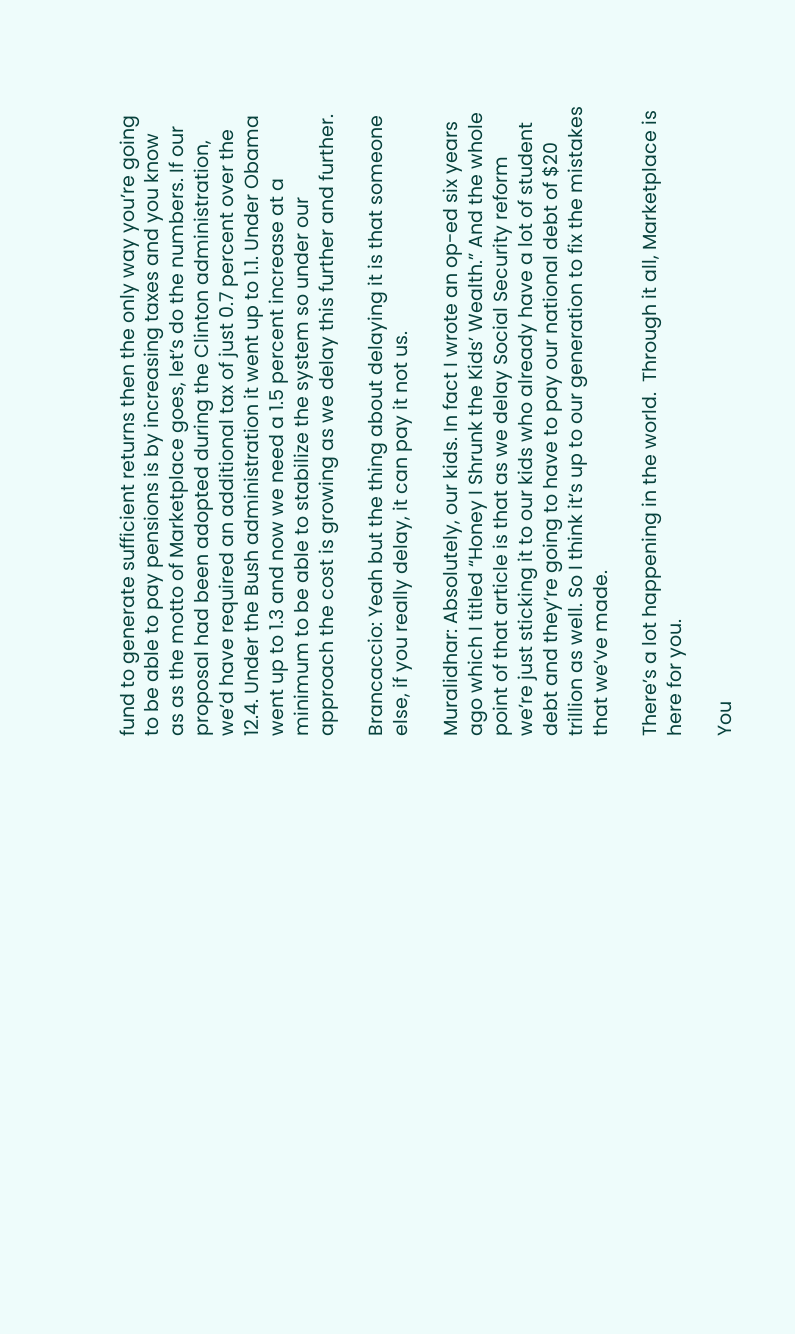fund to generate sufficient returns then the only way you’re going to be able to pay pensions is by increasing taxes and you know as as the motto of Marketplace goes, let’s do the numbers. If our proposal had been adopted during the Clinton administration, we’d have required an additional tax of just 0.7 percent over the 12.4. Under the Bush administration it went up to 1.1. Under Obama went up to 1.3 and now we need a 1.5 percent increase at a minimum to be able to stabilize the system so under our approach the cost is growing as we delay this further and further.

Brancaccio: Yeah but the thing about delaying it is that someone else, if you really delay, it can pay it not us.

Muralidhar: Absolutely, our kids. In fact I wrote an op-ed six years ago which I titled “Honey I Shrunk the Kids’ Wealth.” And the whole point of that article is that as we delay Social Security reform we’re just sticking it to our kids who already have a lot of student debt and they’re going to have to pay our national debt of $20 trillion as well. So I think it’s up to our generation to fix the mistakes that we’ve made.

There’s a lot happening in the world.  Through it all, Marketplace is here for you.

You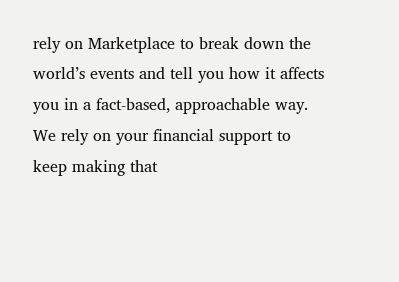rely on Marketplace to break down the world’s events and tell you how it affects you in a fact-based, approachable way. We rely on your financial support to keep making that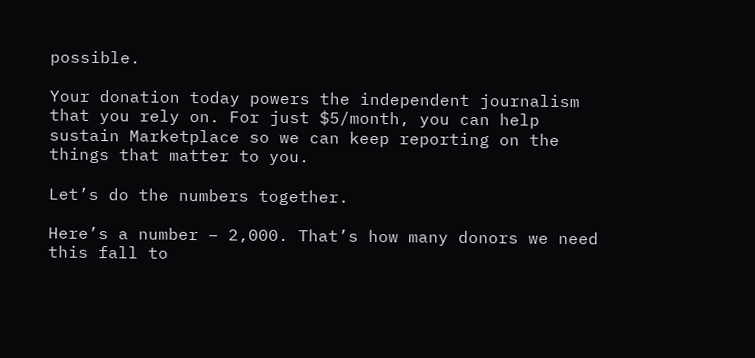possible.

Your donation today powers the independent journalism that you rely on. For just $5/month, you can help sustain Marketplace so we can keep reporting on the things that matter to you.

Let’s do the numbers together.

Here’s a number – 2,000. That’s how many donors we need this fall to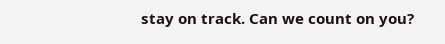stay on track. Can we count on you?